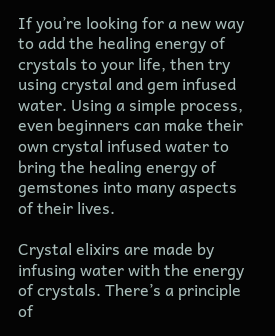If you’re looking for a new way to add the healing energy of crystals to your life, then try using crystal and gem infused water. Using a simple process, even beginners can make their own crystal infused water to bring the healing energy of gemstones into many aspects of their lives.

Crystal elixirs are made by infusing water with the energy of crystals. There’s a principle of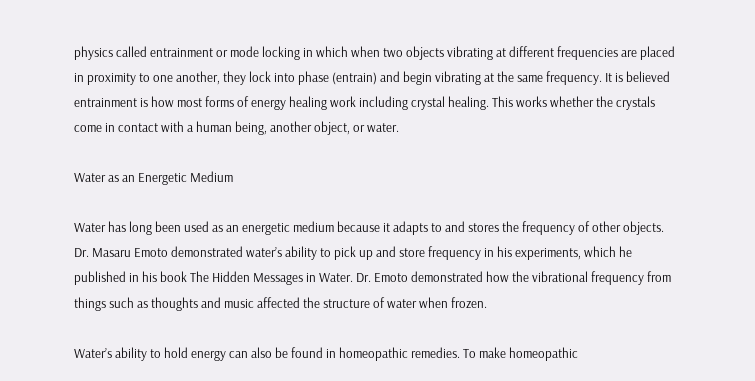physics called entrainment or mode locking in which when two objects vibrating at different frequencies are placed in proximity to one another, they lock into phase (entrain) and begin vibrating at the same frequency. It is believed entrainment is how most forms of energy healing work including crystal healing. This works whether the crystals come in contact with a human being, another object, or water.

Water as an Energetic Medium

Water has long been used as an energetic medium because it adapts to and stores the frequency of other objects. Dr. Masaru Emoto demonstrated water’s ability to pick up and store frequency in his experiments, which he published in his book The Hidden Messages in Water. Dr. Emoto demonstrated how the vibrational frequency from things such as thoughts and music affected the structure of water when frozen.

Water’s ability to hold energy can also be found in homeopathic remedies. To make homeopathic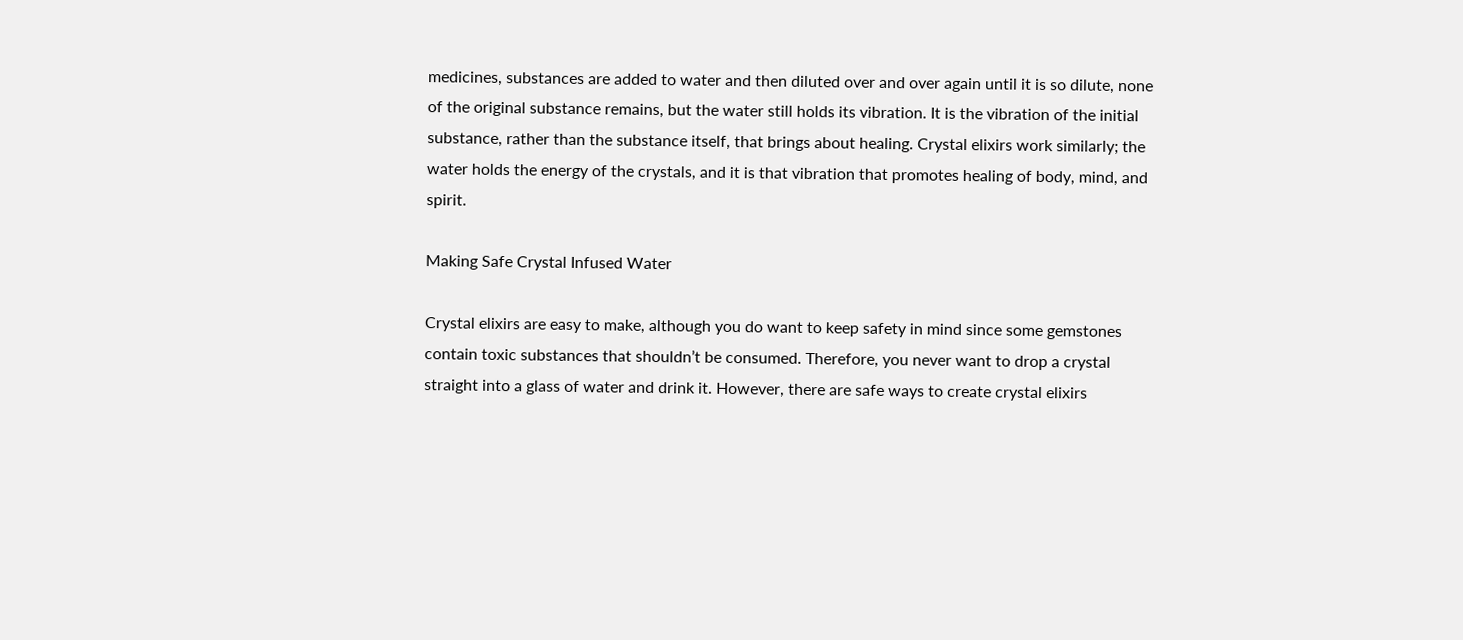medicines, substances are added to water and then diluted over and over again until it is so dilute, none of the original substance remains, but the water still holds its vibration. It is the vibration of the initial substance, rather than the substance itself, that brings about healing. Crystal elixirs work similarly; the water holds the energy of the crystals, and it is that vibration that promotes healing of body, mind, and spirit.

Making Safe Crystal Infused Water

Crystal elixirs are easy to make, although you do want to keep safety in mind since some gemstones contain toxic substances that shouldn’t be consumed. Therefore, you never want to drop a crystal straight into a glass of water and drink it. However, there are safe ways to create crystal elixirs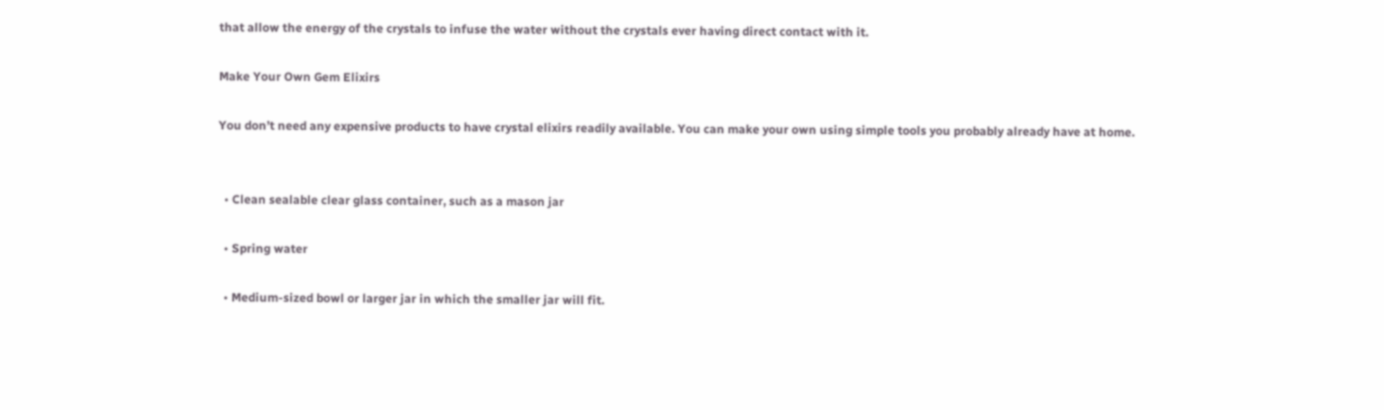that allow the energy of the crystals to infuse the water without the crystals ever having direct contact with it.

Make Your Own Gem Elixirs

You don’t need any expensive products to have crystal elixirs readily available. You can make your own using simple tools you probably already have at home.


  • Clean sealable clear glass container, such as a mason jar

  • Spring water

  • Medium-sized bowl or larger jar in which the smaller jar will fit.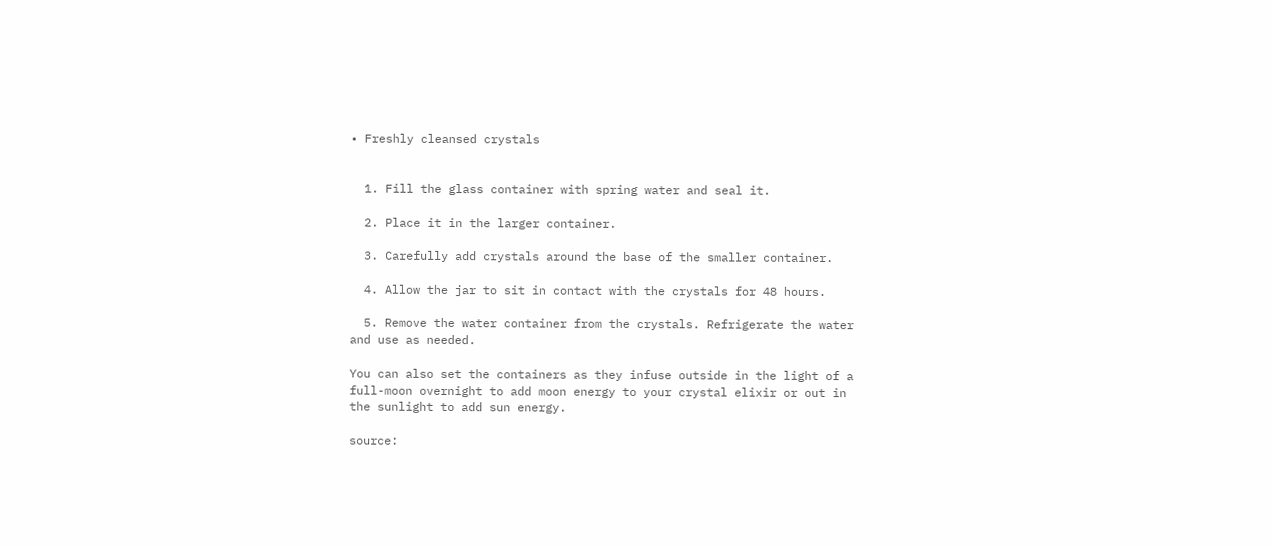• Freshly cleansed crystals


  1. Fill the glass container with spring water and seal it.

  2. Place it in the larger container.

  3. Carefully add crystals around the base of the smaller container.

  4. Allow the jar to sit in contact with the crystals for 48 hours.

  5. Remove the water container from the crystals. Refrigerate the water and use as needed.

You can also set the containers as they infuse outside in the light of a full-moon overnight to add moon energy to your crystal elixir or out in the sunlight to add sun energy.

source: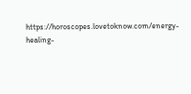https://horoscopes.lovetoknow.com/energy-healing-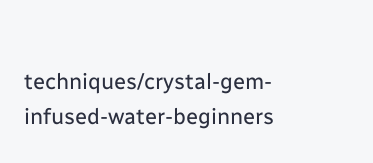techniques/crystal-gem-infused-water-beginners